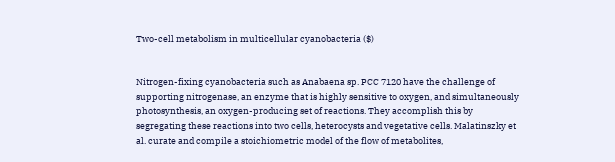Two-cell metabolism in multicellular cyanobacteria ($)


Nitrogen-fixing cyanobacteria such as Anabaena sp. PCC 7120 have the challenge of supporting nitrogenase, an enzyme that is highly sensitive to oxygen, and simultaneously photosynthesis, an oxygen-producing set of reactions. They accomplish this by segregating these reactions into two cells, heterocysts and vegetative cells. Malatinszky et al. curate and compile a stoichiometric model of the flow of metabolites,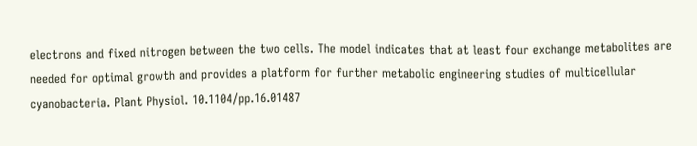electrons and fixed nitrogen between the two cells. The model indicates that at least four exchange metabolites are needed for optimal growth and provides a platform for further metabolic engineering studies of multicellular cyanobacteria. Plant Physiol. 10.1104/pp.16.01487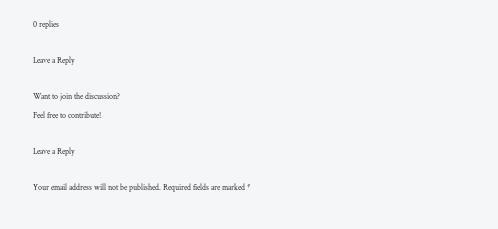0 replies

Leave a Reply

Want to join the discussion?
Feel free to contribute!

Leave a Reply

Your email address will not be published. Required fields are marked *